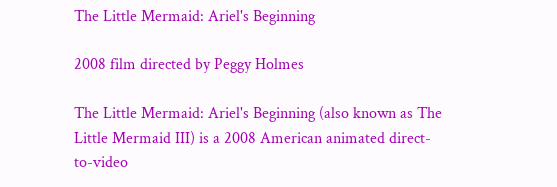The Little Mermaid: Ariel's Beginning

2008 film directed by Peggy Holmes

The Little Mermaid: Ariel's Beginning (also known as The Little Mermaid III) is a 2008 American animated direct-to-video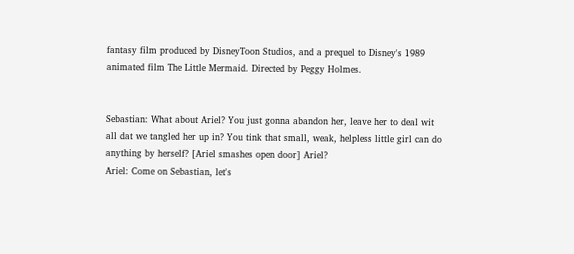fantasy film produced by DisneyToon Studios, and a prequel to Disney's 1989 animated film The Little Mermaid. Directed by Peggy Holmes.


Sebastian: What about Ariel? You just gonna abandon her, leave her to deal wit all dat we tangled her up in? You tink that small, weak, helpless little girl can do anything by herself? [Ariel smashes open door] Ariel?
Ariel: Come on Sebastian, let's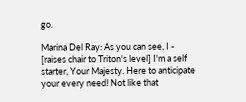go.

Marina Del Ray: As you can see, I - [raises chair to Triton's level] I'm a self starter, Your Majesty. Here to anticipate your every need! Not like that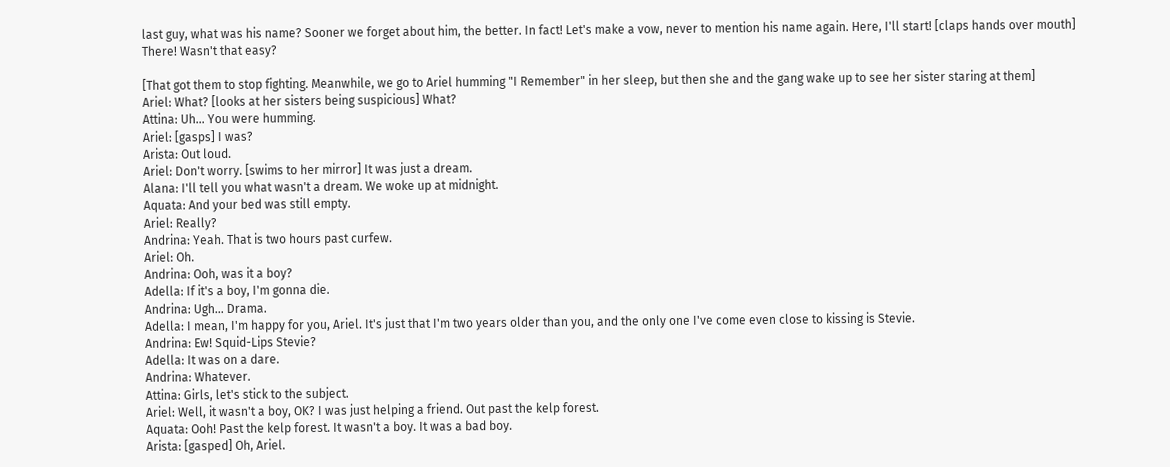last guy, what was his name? Sooner we forget about him, the better. In fact! Let's make a vow, never to mention his name again. Here, I'll start! [claps hands over mouth] There! Wasn't that easy?

[That got them to stop fighting. Meanwhile, we go to Ariel humming "I Remember" in her sleep, but then she and the gang wake up to see her sister staring at them]
Ariel: What? [looks at her sisters being suspicious] What?
Attina: Uh... You were humming.
Ariel: [gasps] I was?
Arista: Out loud.
Ariel: Don't worry. [swims to her mirror] It was just a dream.
Alana: I'll tell you what wasn't a dream. We woke up at midnight.
Aquata: And your bed was still empty.
Ariel: Really?
Andrina: Yeah. That is two hours past curfew.
Ariel: Oh.
Andrina: Ooh, was it a boy?
Adella: If it's a boy, I'm gonna die.
Andrina: Ugh... Drama.
Adella: I mean, I'm happy for you, Ariel. It's just that I'm two years older than you, and the only one I've come even close to kissing is Stevie.
Andrina: Ew! Squid-Lips Stevie?
Adella: It was on a dare.
Andrina: Whatever.
Attina: Girls, let's stick to the subject.
Ariel: Well, it wasn't a boy, OK? I was just helping a friend. Out past the kelp forest.
Aquata: Ooh! Past the kelp forest. It wasn't a boy. It was a bad boy.
Arista: [gasped] Oh, Ariel.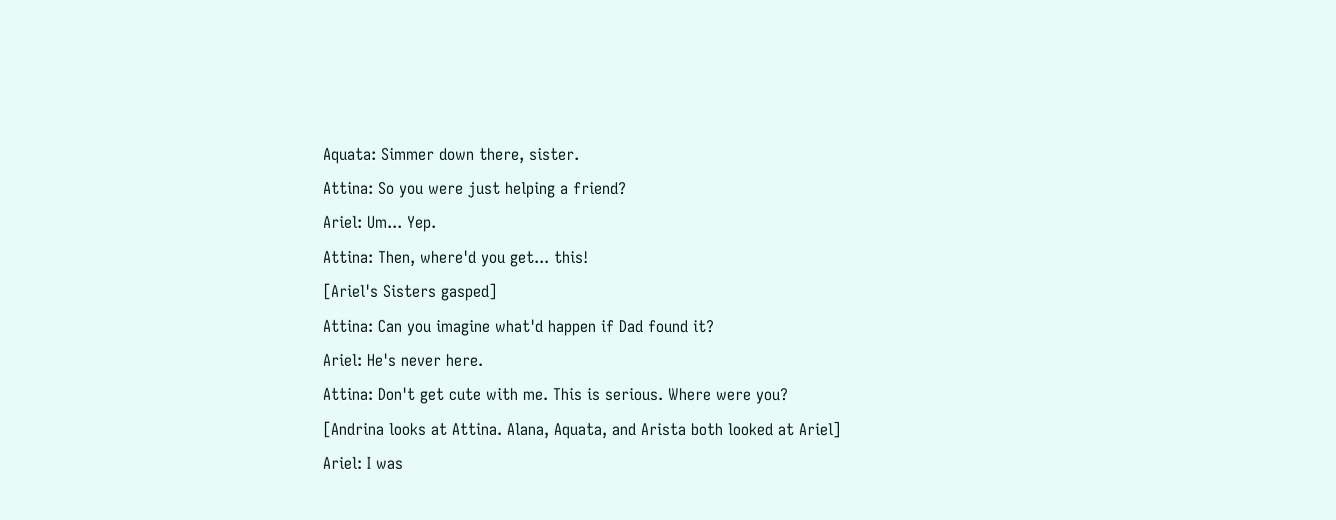Aquata: Simmer down there, sister.
Attina: So you were just helping a friend?
Ariel: Um... Yep.
Attina: Then, where'd you get... this!
[Ariel's Sisters gasped]
Attina: Can you imagine what'd happen if Dad found it?
Ariel: He's never here.
Attina: Don't get cute with me. This is serious. Where were you?
[Andrina looks at Attina. Alana, Aquata, and Arista both looked at Ariel]
Ariel: I was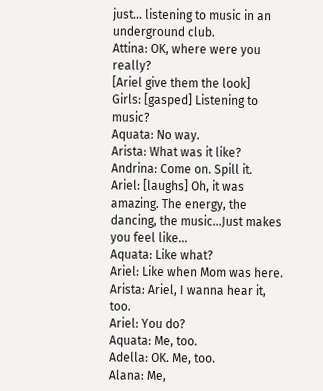just... listening to music in an underground club.
Attina: OK, where were you really?
[Ariel give them the look]
Girls: [gasped] Listening to music?
Aquata: No way.
Arista: What was it like?
Andrina: Come on. Spill it.
Ariel: [laughs] Oh, it was amazing. The energy, the dancing, the music...Just makes you feel like...
Aquata: Like what?
Ariel: Like when Mom was here.
Arista: Ariel, I wanna hear it, too.
Ariel: You do?
Aquata: Me, too.
Adella: OK. Me, too.
Alana: Me,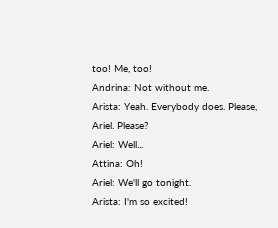too! Me, too!
Andrina: Not without me.
Arista: Yeah. Everybody does. Please, Ariel. Please?
Ariel: Well...
Attina: Oh!
Ariel: We'll go tonight.
Arista: I'm so excited!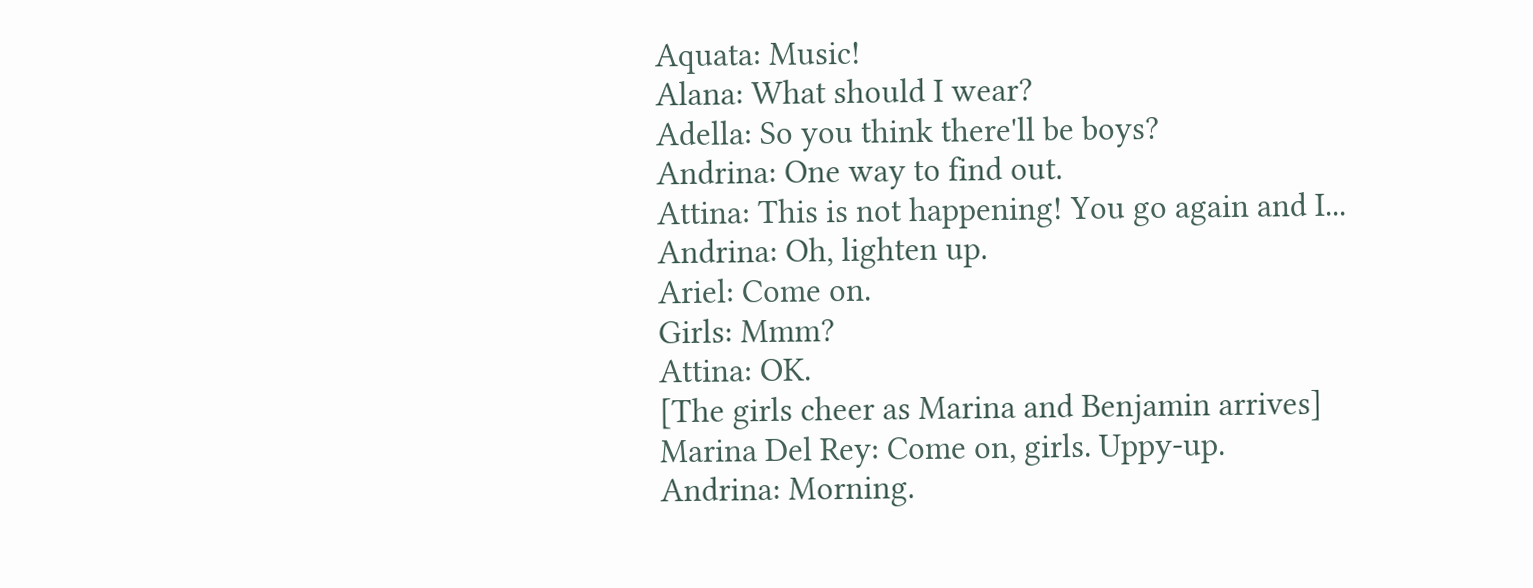Aquata: Music!
Alana: What should I wear?
Adella: So you think there'll be boys?
Andrina: One way to find out.
Attina: This is not happening! You go again and I...
Andrina: Oh, lighten up.
Ariel: Come on.
Girls: Mmm?
Attina: OK.
[The girls cheer as Marina and Benjamin arrives]
Marina Del Rey: Come on, girls. Uppy-up.
Andrina: Morning.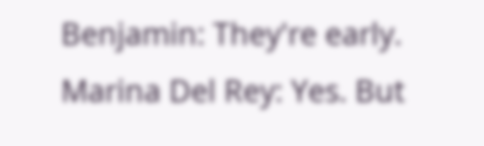Benjamin: They're early.
Marina Del Rey: Yes. But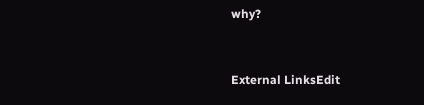why?


External LinksEdit